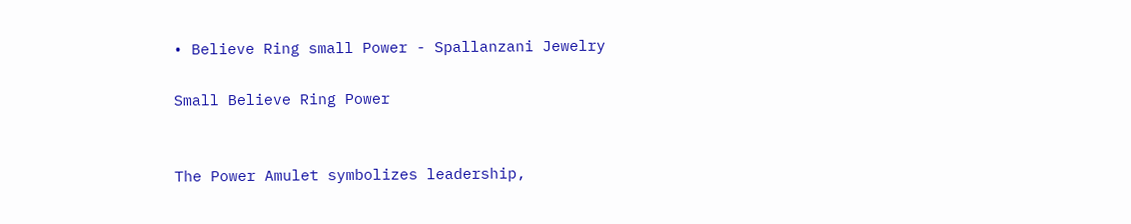• Believe Ring small Power - Spallanzani Jewelry

Small Believe Ring Power


The Power Amulet symbolizes leadership,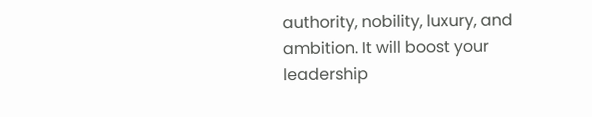authority, nobility, luxury, and ambition. It will boost your leadership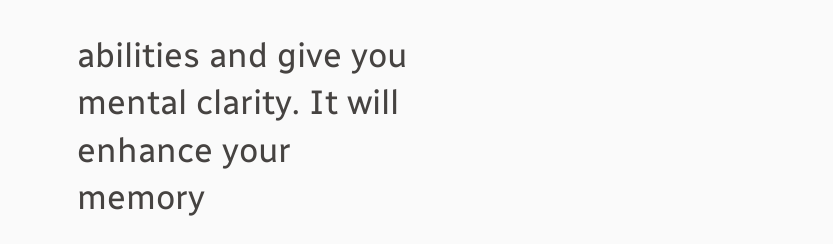abilities and give you mental clarity. It will enhance your memory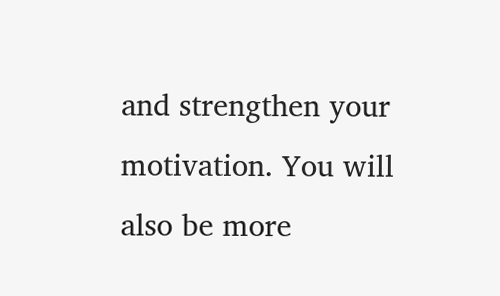and strengthen your motivation. You will also be more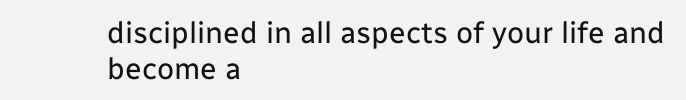disciplined in all aspects of your life and become a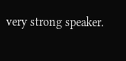very strong speaker.